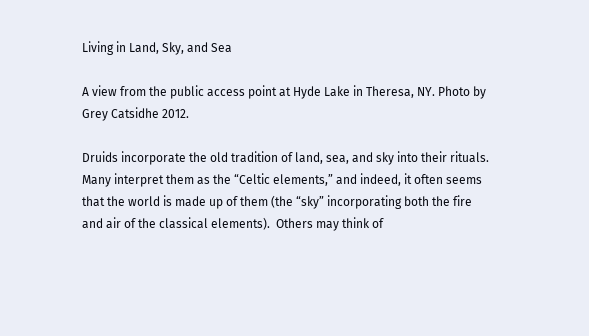Living in Land, Sky, and Sea

A view from the public access point at Hyde Lake in Theresa, NY. Photo by Grey Catsidhe 2012.

Druids incorporate the old tradition of land, sea, and sky into their rituals.  Many interpret them as the “Celtic elements,” and indeed, it often seems that the world is made up of them (the “sky” incorporating both the fire and air of the classical elements).  Others may think of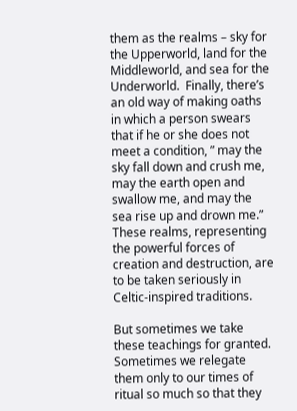them as the realms – sky for the Upperworld, land for the Middleworld, and sea for the Underworld.  Finally, there’s an old way of making oaths in which a person swears that if he or she does not meet a condition, ” may the sky fall down and crush me, may the earth open and swallow me, and may the sea rise up and drown me.”  These realms, representing the powerful forces of creation and destruction, are to be taken seriously in Celtic-inspired traditions.

But sometimes we take these teachings for granted.  Sometimes we relegate them only to our times of ritual so much so that they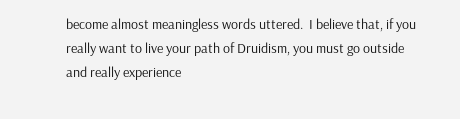become almost meaningless words uttered.  I believe that, if you really want to live your path of Druidism, you must go outside and really experience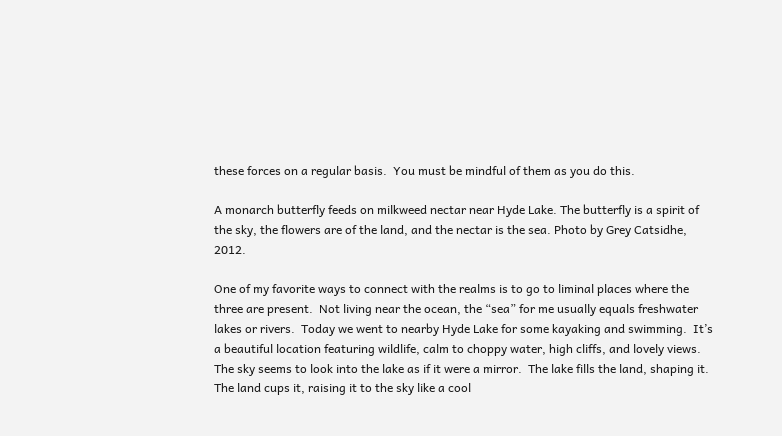these forces on a regular basis.  You must be mindful of them as you do this.

A monarch butterfly feeds on milkweed nectar near Hyde Lake. The butterfly is a spirit of the sky, the flowers are of the land, and the nectar is the sea. Photo by Grey Catsidhe, 2012.

One of my favorite ways to connect with the realms is to go to liminal places where the three are present.  Not living near the ocean, the “sea” for me usually equals freshwater lakes or rivers.  Today we went to nearby Hyde Lake for some kayaking and swimming.  It’s a beautiful location featuring wildlife, calm to choppy water, high cliffs, and lovely views.  The sky seems to look into the lake as if it were a mirror.  The lake fills the land, shaping it.  The land cups it, raising it to the sky like a cool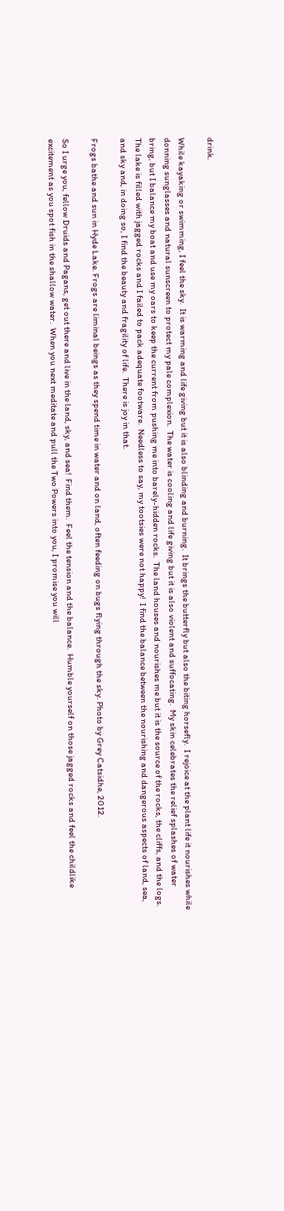drink.

While kayaking or swimming, I feel the sky.  It is warming and life giving but it is also blinding and burning.  It brings the butterfly but also the biting horsefly.  I rejoice at the plant life it nourishes while donning sunglasses and natural sunscreen to protect my pale complexion.  The water is cooling and life giving but it is also violent and suffocating.  My skin celebrates the relief splashes of water bring, but I balance my boat and use my oars to keep the current from pushing me into barely-hidden rocks.  The land houses and nourishes me but it is the source of the rocks, the cliffs, and the logs.  The lake is filled with jagged rocks and I failed to pack adequate footware.  Needless to say, my tootsies were not happy!  I find the balance between the nourishing and dangerous aspects of land, sea, and sky and, in doing so, I find the beauty and fragility of life.  There is joy in that.

Frogs bathe and sun in Hyde Lake. Frogs are liminal beings as they spend time in water and on land, often feeding on bugs flying through the sky. Photo by Grey Catsidhe, 2012.

So I urge you, fellow Druids and Pagans, get out there and live in the land, sky, and sea!  Find them.  Feel the tension and the balance.  Humble yourself on those jagged rocks and feel the childlike excitement as you spot fish in the shallow water.  When you next meditate and pull the Two Powers into you, I promise you will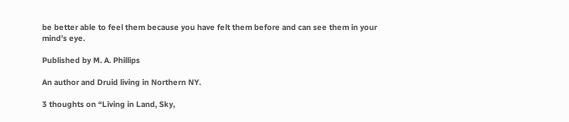be better able to feel them because you have felt them before and can see them in your mind’s eye.

Published by M. A. Phillips

An author and Druid living in Northern NY.

3 thoughts on “Living in Land, Sky,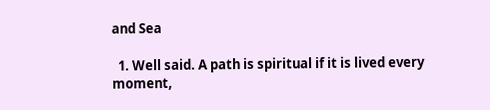and Sea

  1. Well said. A path is spiritual if it is lived every moment,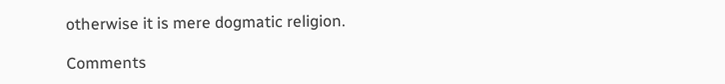otherwise it is mere dogmatic religion.

Comments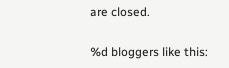are closed.

%d bloggers like this: